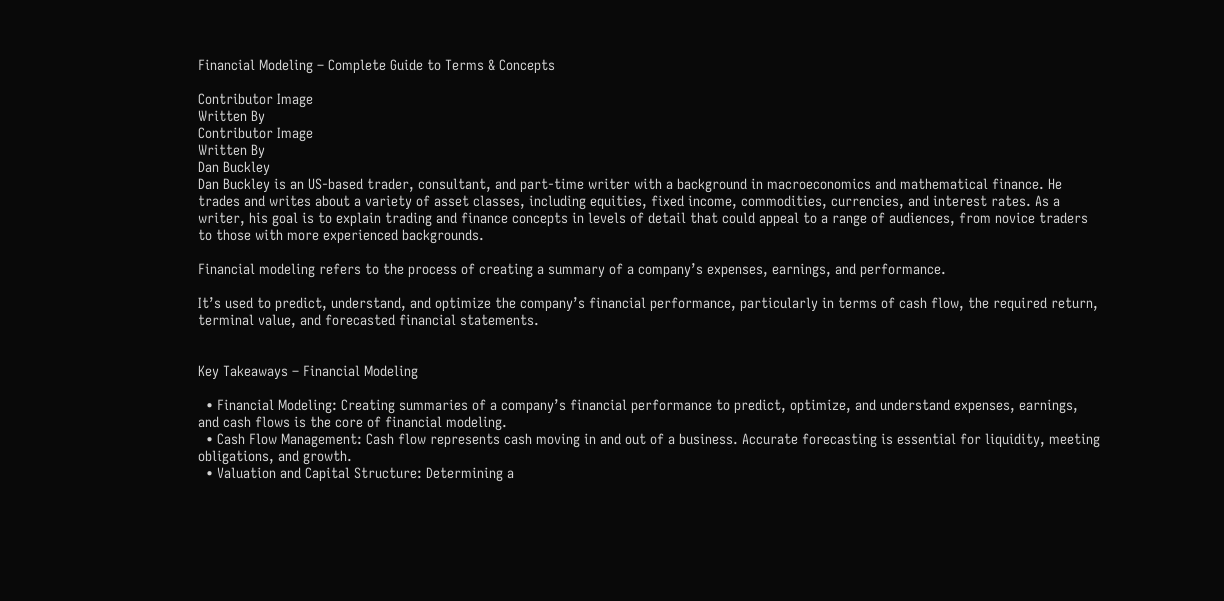Financial Modeling – Complete Guide to Terms & Concepts

Contributor Image
Written By
Contributor Image
Written By
Dan Buckley
Dan Buckley is an US-based trader, consultant, and part-time writer with a background in macroeconomics and mathematical finance. He trades and writes about a variety of asset classes, including equities, fixed income, commodities, currencies, and interest rates. As a writer, his goal is to explain trading and finance concepts in levels of detail that could appeal to a range of audiences, from novice traders to those with more experienced backgrounds.

Financial modeling refers to the process of creating a summary of a company’s expenses, earnings, and performance.

It’s used to predict, understand, and optimize the company’s financial performance, particularly in terms of cash flow, the required return, terminal value, and forecasted financial statements.


Key Takeaways – Financial Modeling

  • Financial Modeling: Creating summaries of a company’s financial performance to predict, optimize, and understand expenses, earnings, and cash flows is the core of financial modeling.
  • Cash Flow Management: Cash flow represents cash moving in and out of a business. Accurate forecasting is essential for liquidity, meeting obligations, and growth.
  • Valuation and Capital Structure: Determining a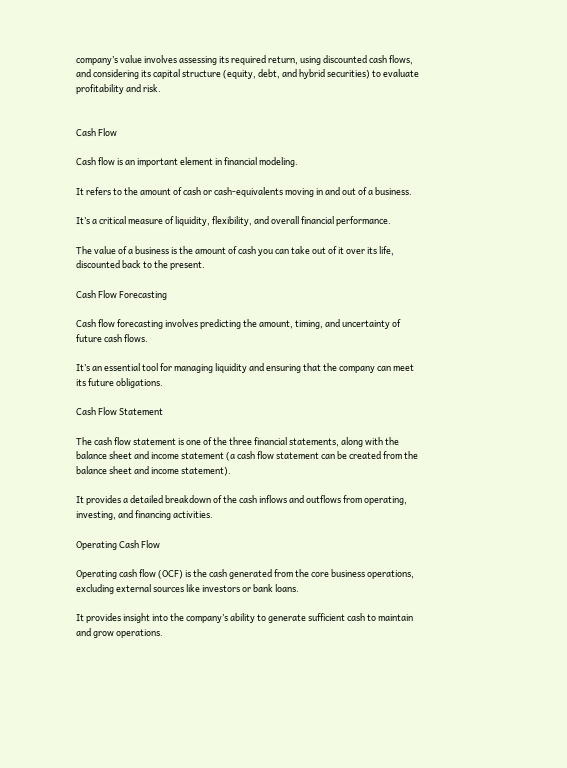company’s value involves assessing its required return, using discounted cash flows, and considering its capital structure (equity, debt, and hybrid securities) to evaluate profitability and risk.


Cash Flow

Cash flow is an important element in financial modeling.

It refers to the amount of cash or cash-equivalents moving in and out of a business.

It’s a critical measure of liquidity, flexibility, and overall financial performance.

The value of a business is the amount of cash you can take out of it over its life, discounted back to the present.

Cash Flow Forecasting

Cash flow forecasting involves predicting the amount, timing, and uncertainty of future cash flows.

It’s an essential tool for managing liquidity and ensuring that the company can meet its future obligations.

Cash Flow Statement

The cash flow statement is one of the three financial statements, along with the balance sheet and income statement (a cash flow statement can be created from the balance sheet and income statement).

It provides a detailed breakdown of the cash inflows and outflows from operating, investing, and financing activities.

Operating Cash Flow

Operating cash flow (OCF) is the cash generated from the core business operations, excluding external sources like investors or bank loans.

It provides insight into the company’s ability to generate sufficient cash to maintain and grow operations.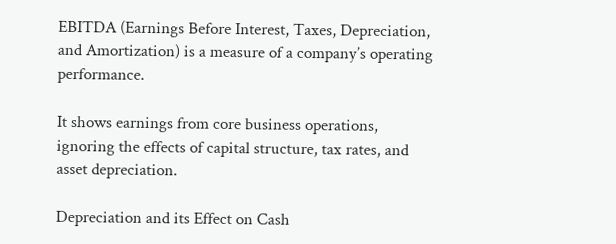EBITDA (Earnings Before Interest, Taxes, Depreciation, and Amortization) is a measure of a company’s operating performance.

It shows earnings from core business operations, ignoring the effects of capital structure, tax rates, and asset depreciation.

Depreciation and its Effect on Cash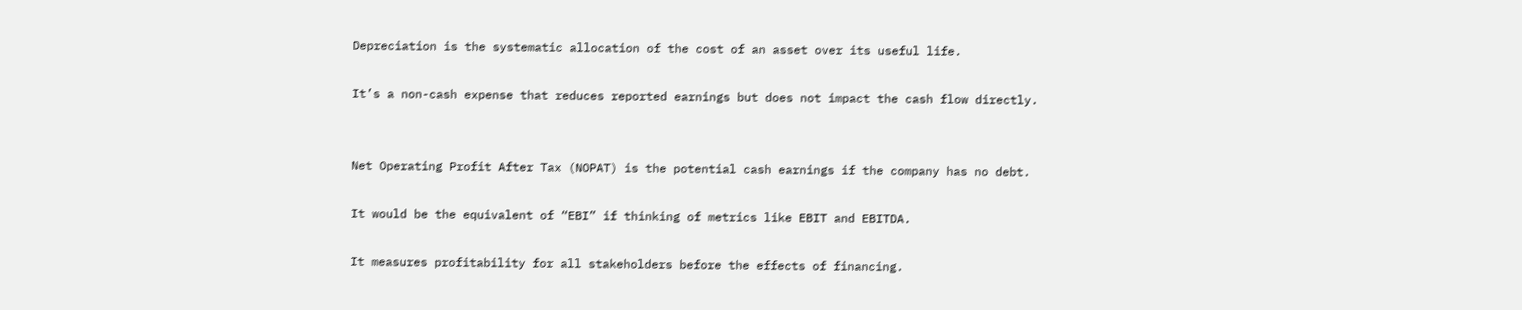Depreciation is the systematic allocation of the cost of an asset over its useful life.

It’s a non-cash expense that reduces reported earnings but does not impact the cash flow directly.


Net Operating Profit After Tax (NOPAT) is the potential cash earnings if the company has no debt.

It would be the equivalent of “EBI” if thinking of metrics like EBIT and EBITDA.

It measures profitability for all stakeholders before the effects of financing.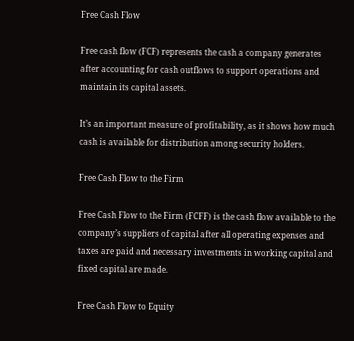Free Cash Flow

Free cash flow (FCF) represents the cash a company generates after accounting for cash outflows to support operations and maintain its capital assets.

It’s an important measure of profitability, as it shows how much cash is available for distribution among security holders.

Free Cash Flow to the Firm

Free Cash Flow to the Firm (FCFF) is the cash flow available to the company’s suppliers of capital after all operating expenses and taxes are paid and necessary investments in working capital and fixed capital are made.

Free Cash Flow to Equity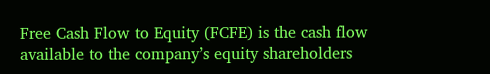Free Cash Flow to Equity (FCFE) is the cash flow available to the company’s equity shareholders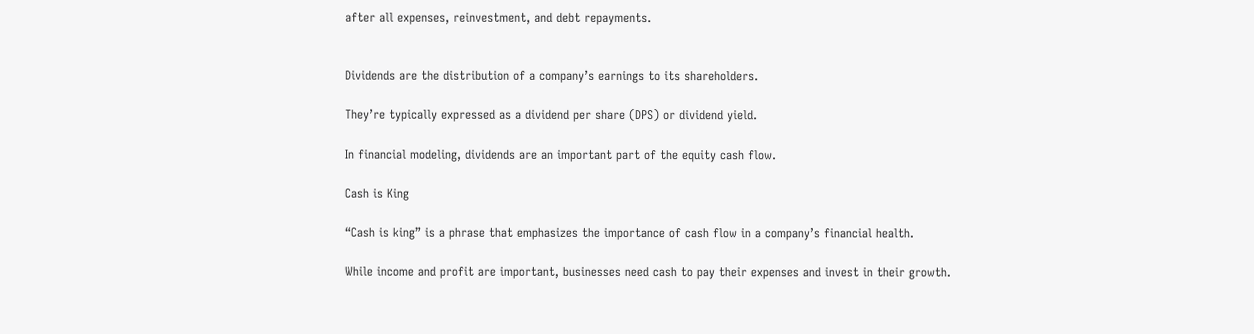after all expenses, reinvestment, and debt repayments.


Dividends are the distribution of a company’s earnings to its shareholders.

They’re typically expressed as a dividend per share (DPS) or dividend yield.

In financial modeling, dividends are an important part of the equity cash flow.

Cash is King

“Cash is king” is a phrase that emphasizes the importance of cash flow in a company’s financial health.

While income and profit are important, businesses need cash to pay their expenses and invest in their growth.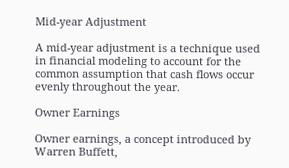Mid-year Adjustment

A mid-year adjustment is a technique used in financial modeling to account for the common assumption that cash flows occur evenly throughout the year.

Owner Earnings

Owner earnings, a concept introduced by Warren Buffett,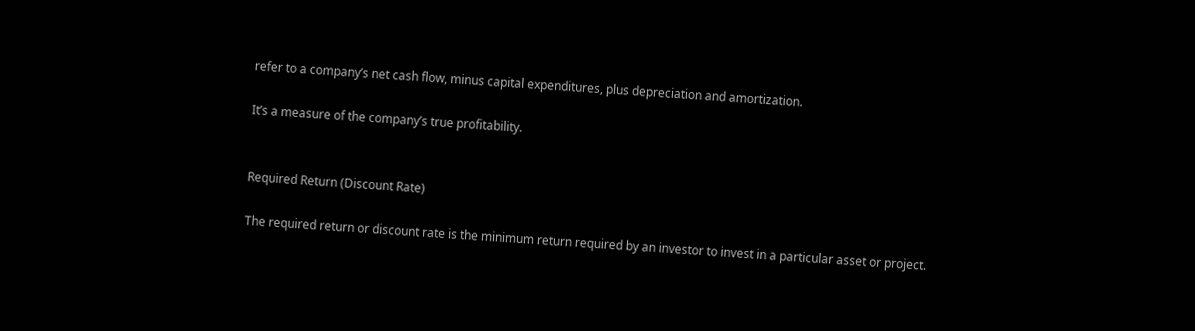refer to a company’s net cash flow, minus capital expenditures, plus depreciation and amortization.

It’s a measure of the company’s true profitability.


Required Return (Discount Rate)

The required return or discount rate is the minimum return required by an investor to invest in a particular asset or project.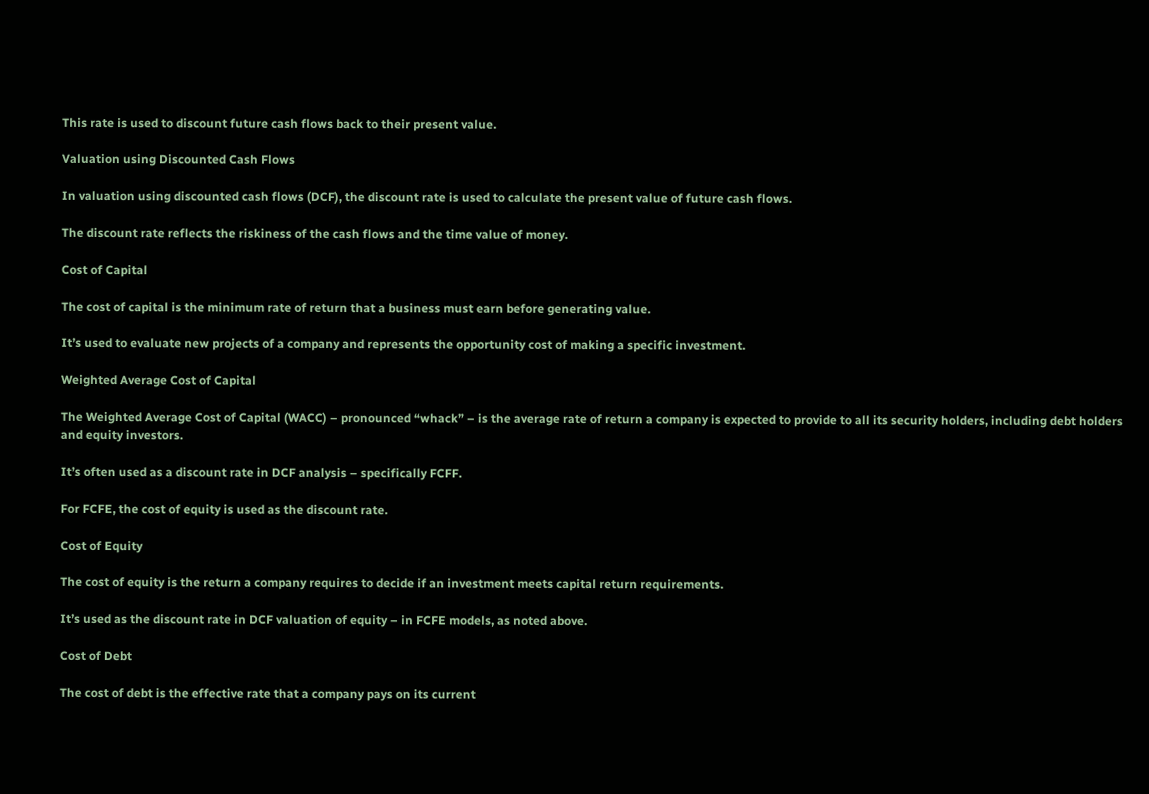This rate is used to discount future cash flows back to their present value.

Valuation using Discounted Cash Flows

In valuation using discounted cash flows (DCF), the discount rate is used to calculate the present value of future cash flows.

The discount rate reflects the riskiness of the cash flows and the time value of money.

Cost of Capital

The cost of capital is the minimum rate of return that a business must earn before generating value.

It’s used to evaluate new projects of a company and represents the opportunity cost of making a specific investment.

Weighted Average Cost of Capital

The Weighted Average Cost of Capital (WACC) – pronounced “whack” – is the average rate of return a company is expected to provide to all its security holders, including debt holders and equity investors.

It’s often used as a discount rate in DCF analysis – specifically FCFF.

For FCFE, the cost of equity is used as the discount rate.

Cost of Equity

The cost of equity is the return a company requires to decide if an investment meets capital return requirements.

It’s used as the discount rate in DCF valuation of equity – in FCFE models, as noted above.

Cost of Debt

The cost of debt is the effective rate that a company pays on its current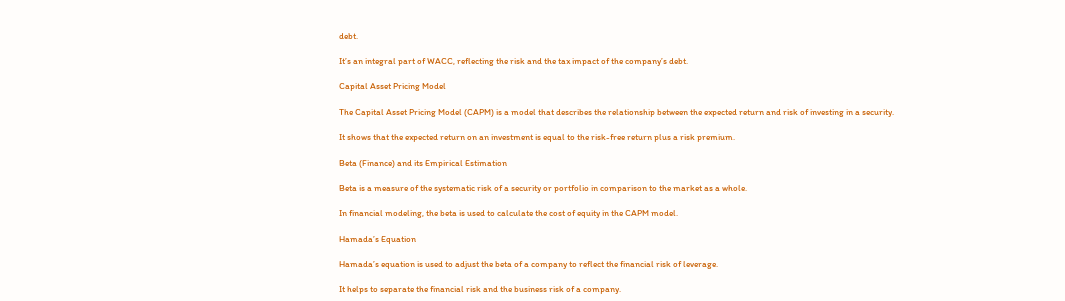debt.

It’s an integral part of WACC, reflecting the risk and the tax impact of the company’s debt.

Capital Asset Pricing Model

The Capital Asset Pricing Model (CAPM) is a model that describes the relationship between the expected return and risk of investing in a security.

It shows that the expected return on an investment is equal to the risk-free return plus a risk premium.

Beta (Finance) and its Empirical Estimation

Beta is a measure of the systematic risk of a security or portfolio in comparison to the market as a whole.

In financial modeling, the beta is used to calculate the cost of equity in the CAPM model.

Hamada’s Equation

Hamada’s equation is used to adjust the beta of a company to reflect the financial risk of leverage.

It helps to separate the financial risk and the business risk of a company.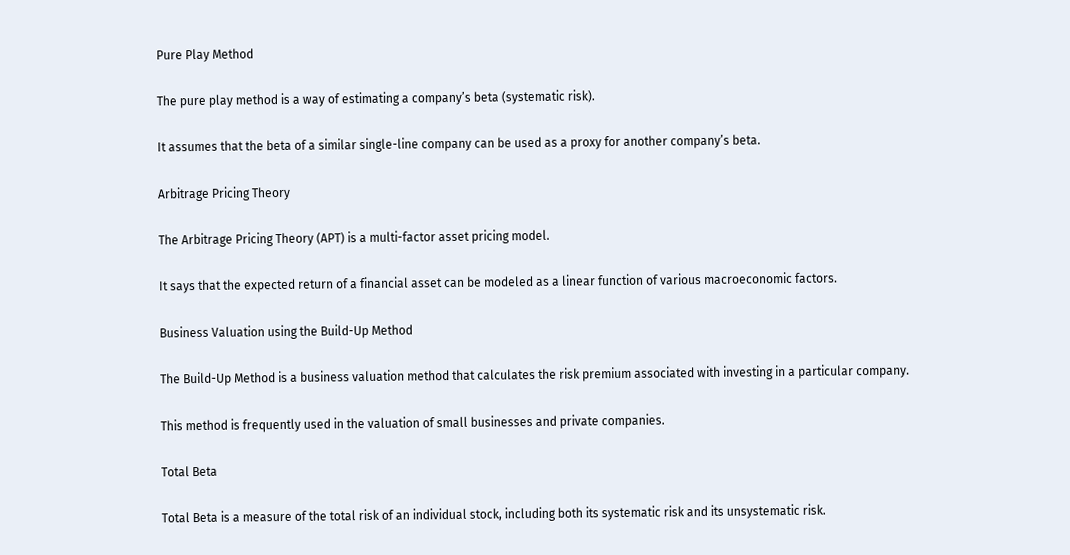Pure Play Method

The pure play method is a way of estimating a company’s beta (systematic risk).

It assumes that the beta of a similar single-line company can be used as a proxy for another company’s beta.

Arbitrage Pricing Theory

The Arbitrage Pricing Theory (APT) is a multi-factor asset pricing model.

It says that the expected return of a financial asset can be modeled as a linear function of various macroeconomic factors.

Business Valuation using the Build-Up Method

The Build-Up Method is a business valuation method that calculates the risk premium associated with investing in a particular company.

This method is frequently used in the valuation of small businesses and private companies.

Total Beta

Total Beta is a measure of the total risk of an individual stock, including both its systematic risk and its unsystematic risk.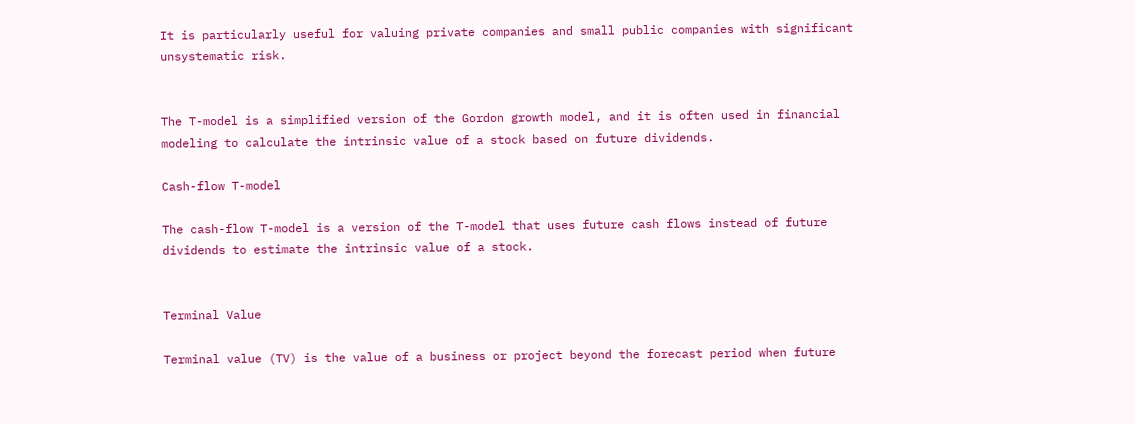It is particularly useful for valuing private companies and small public companies with significant unsystematic risk.


The T-model is a simplified version of the Gordon growth model, and it is often used in financial modeling to calculate the intrinsic value of a stock based on future dividends.

Cash-flow T-model

The cash-flow T-model is a version of the T-model that uses future cash flows instead of future dividends to estimate the intrinsic value of a stock.


Terminal Value

Terminal value (TV) is the value of a business or project beyond the forecast period when future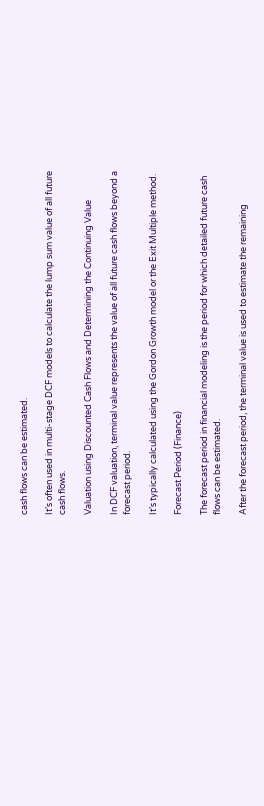cash flows can be estimated.

It’s often used in multi-stage DCF models to calculate the lump sum value of all future cash flows.

Valuation using Discounted Cash Flows and Determining the Continuing Value

In DCF valuation, terminal value represents the value of all future cash flows beyond a forecast period.

It’s typically calculated using the Gordon Growth model or the Exit Multiple method.

Forecast Period (Finance)

The forecast period in financial modeling is the period for which detailed future cash flows can be estimated.

After the forecast period, the terminal value is used to estimate the remaining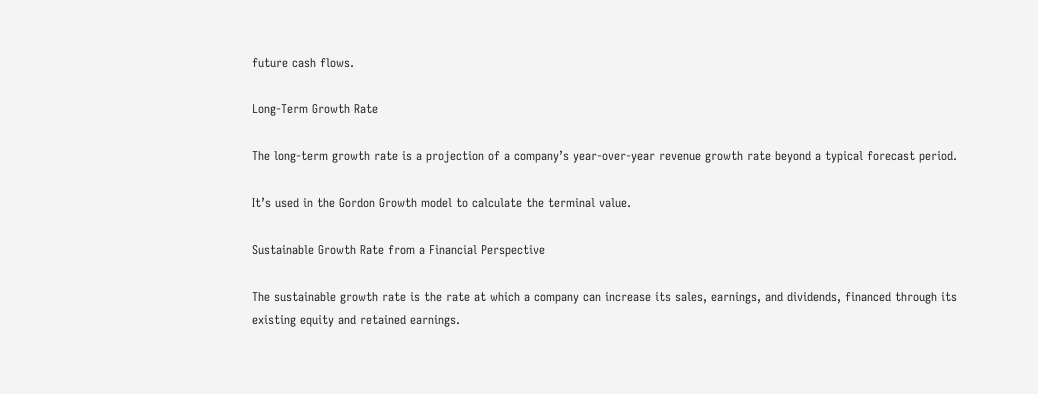future cash flows.

Long-Term Growth Rate

The long-term growth rate is a projection of a company’s year-over-year revenue growth rate beyond a typical forecast period.

It’s used in the Gordon Growth model to calculate the terminal value.

Sustainable Growth Rate from a Financial Perspective

The sustainable growth rate is the rate at which a company can increase its sales, earnings, and dividends, financed through its existing equity and retained earnings.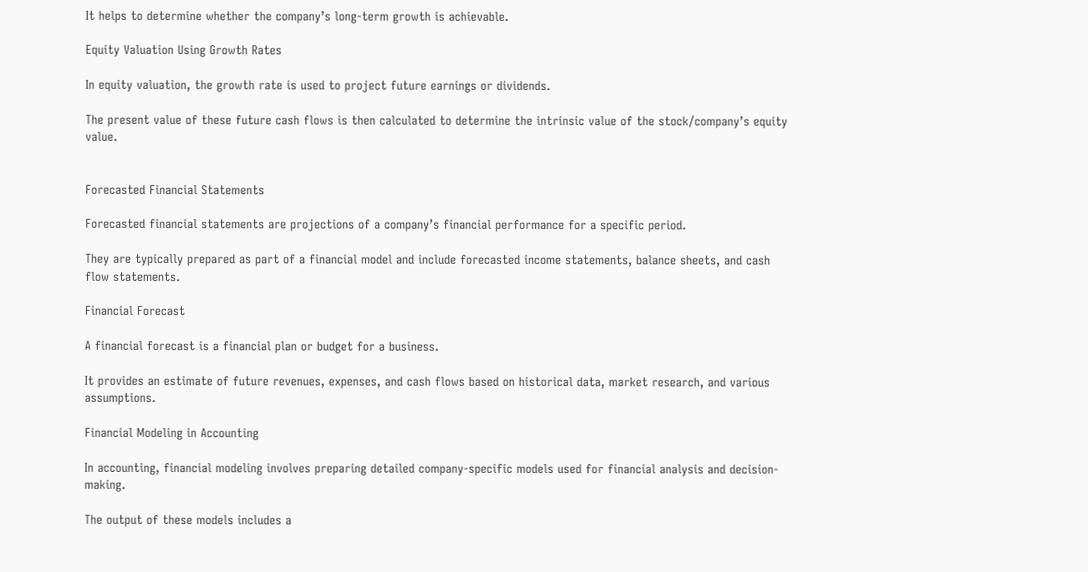It helps to determine whether the company’s long-term growth is achievable.

Equity Valuation Using Growth Rates

In equity valuation, the growth rate is used to project future earnings or dividends.

The present value of these future cash flows is then calculated to determine the intrinsic value of the stock/company’s equity value.


Forecasted Financial Statements

Forecasted financial statements are projections of a company’s financial performance for a specific period.

They are typically prepared as part of a financial model and include forecasted income statements, balance sheets, and cash flow statements.

Financial Forecast

A financial forecast is a financial plan or budget for a business.

It provides an estimate of future revenues, expenses, and cash flows based on historical data, market research, and various assumptions.

Financial Modeling in Accounting

In accounting, financial modeling involves preparing detailed company-specific models used for financial analysis and decision-making.

The output of these models includes a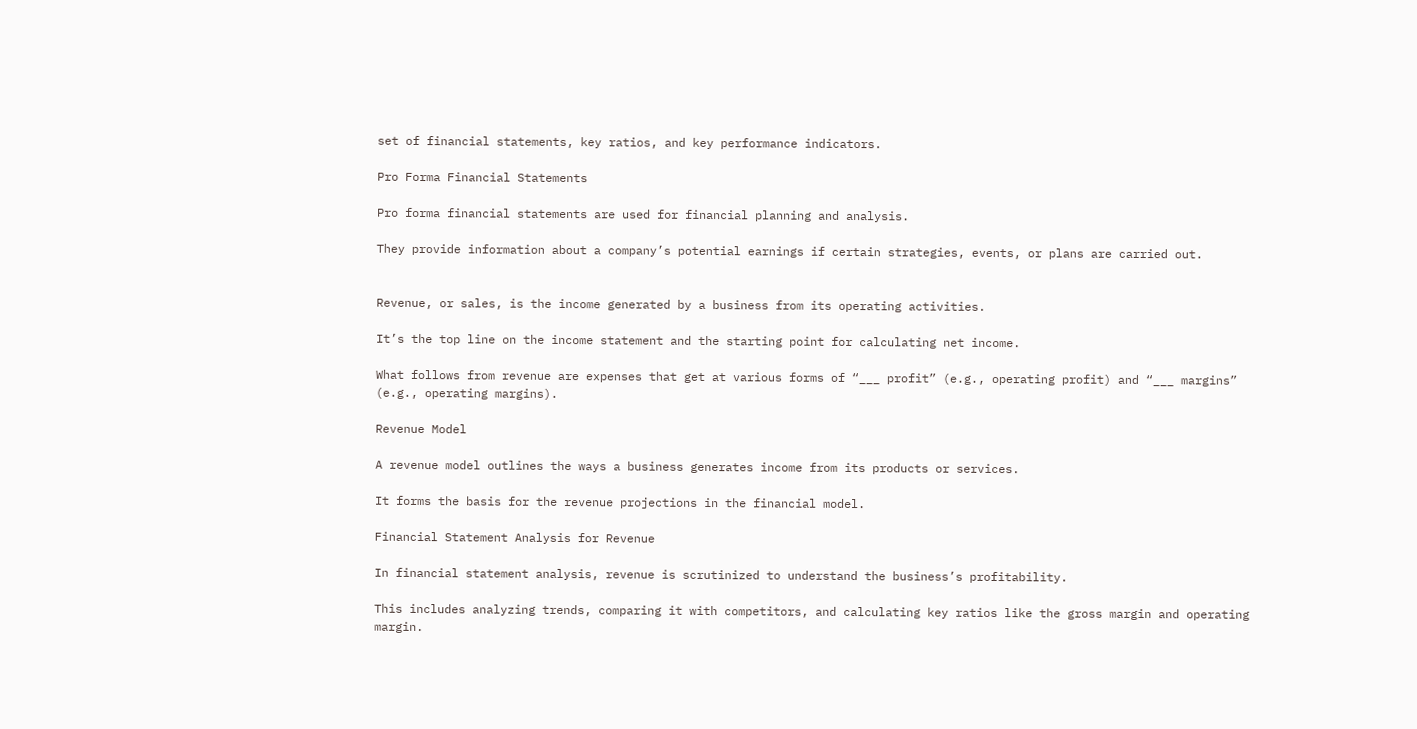set of financial statements, key ratios, and key performance indicators.

Pro Forma Financial Statements

Pro forma financial statements are used for financial planning and analysis.

They provide information about a company’s potential earnings if certain strategies, events, or plans are carried out.


Revenue, or sales, is the income generated by a business from its operating activities.

It’s the top line on the income statement and the starting point for calculating net income.

What follows from revenue are expenses that get at various forms of “___ profit” (e.g., operating profit) and “___ margins” (e.g., operating margins).

Revenue Model

A revenue model outlines the ways a business generates income from its products or services.

It forms the basis for the revenue projections in the financial model.

Financial Statement Analysis for Revenue

In financial statement analysis, revenue is scrutinized to understand the business’s profitability.

This includes analyzing trends, comparing it with competitors, and calculating key ratios like the gross margin and operating margin.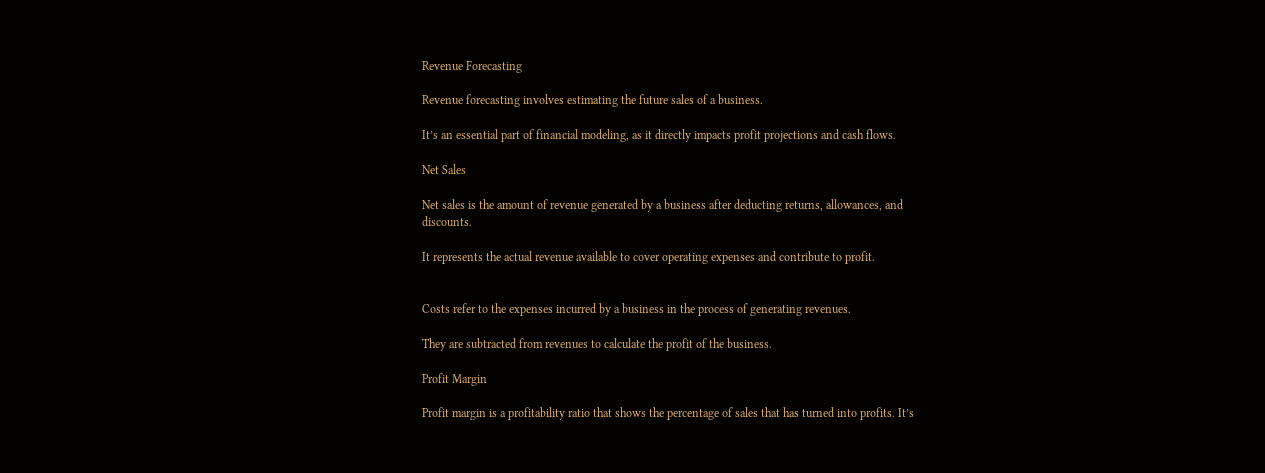Revenue Forecasting

Revenue forecasting involves estimating the future sales of a business.

It’s an essential part of financial modeling, as it directly impacts profit projections and cash flows.

Net Sales

Net sales is the amount of revenue generated by a business after deducting returns, allowances, and discounts.

It represents the actual revenue available to cover operating expenses and contribute to profit.


Costs refer to the expenses incurred by a business in the process of generating revenues.

They are subtracted from revenues to calculate the profit of the business.

Profit Margin

Profit margin is a profitability ratio that shows the percentage of sales that has turned into profits. It’s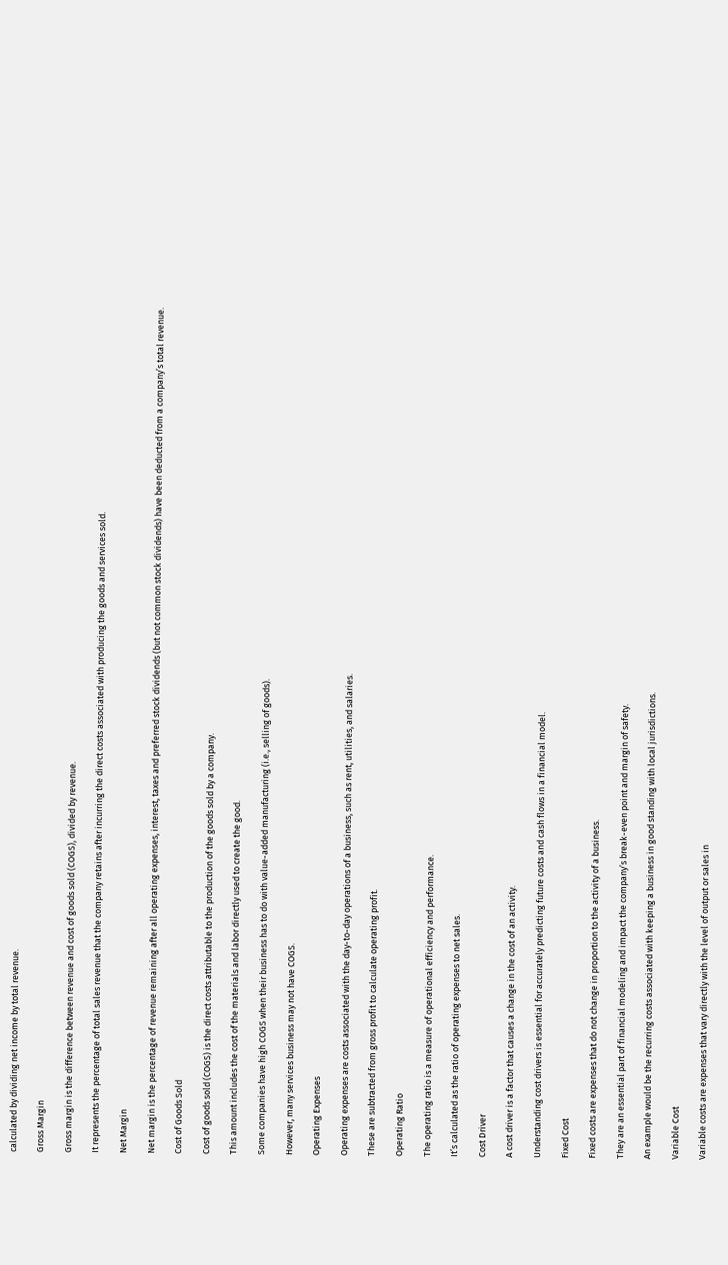calculated by dividing net income by total revenue.

Gross Margin

Gross margin is the difference between revenue and cost of goods sold (COGS), divided by revenue.

It represents the percentage of total sales revenue that the company retains after incurring the direct costs associated with producing the goods and services sold.

Net Margin

Net margin is the percentage of revenue remaining after all operating expenses, interest, taxes and preferred stock dividends (but not common stock dividends) have been deducted from a company’s total revenue.

Cost of Goods Sold

Cost of goods sold (COGS) is the direct costs attributable to the production of the goods sold by a company.

This amount includes the cost of the materials and labor directly used to create the good.

Some companies have high COGS when their business has to do with value-added manufacturing (i.e., selling of goods).

However, many services business may not have COGS.

Operating Expenses

Operating expenses are costs associated with the day-to-day operations of a business, such as rent, utilities, and salaries.

These are subtracted from gross profit to calculate operating profit.

Operating Ratio

The operating ratio is a measure of operational efficiency and performance.

It’s calculated as the ratio of operating expenses to net sales.

Cost Driver

A cost driver is a factor that causes a change in the cost of an activity.

Understanding cost drivers is essential for accurately predicting future costs and cash flows in a financial model.

Fixed Cost

Fixed costs are expenses that do not change in proportion to the activity of a business.

They are an essential part of financial modeling and impact the company’s break-even point and margin of safety.

An example would be the recurring costs associated with keeping a business in good standing with local jurisdictions.

Variable Cost

Variable costs are expenses that vary directly with the level of output or sales in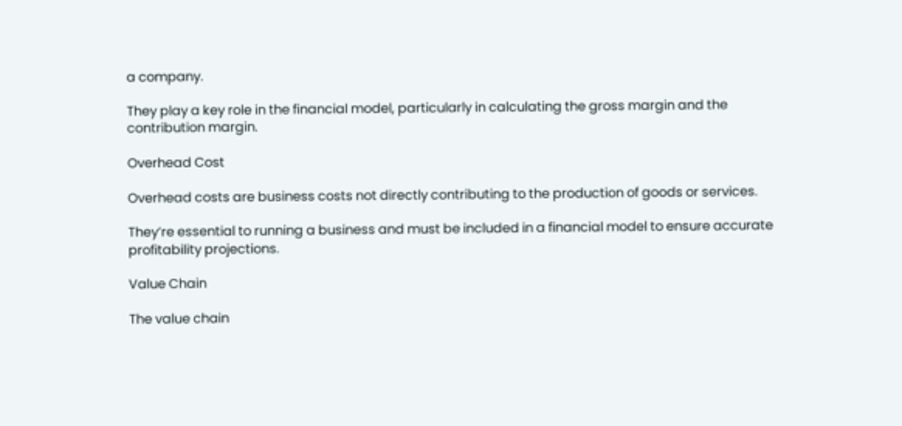a company.

They play a key role in the financial model, particularly in calculating the gross margin and the contribution margin.

Overhead Cost

Overhead costs are business costs not directly contributing to the production of goods or services.

They’re essential to running a business and must be included in a financial model to ensure accurate profitability projections.

Value Chain

The value chain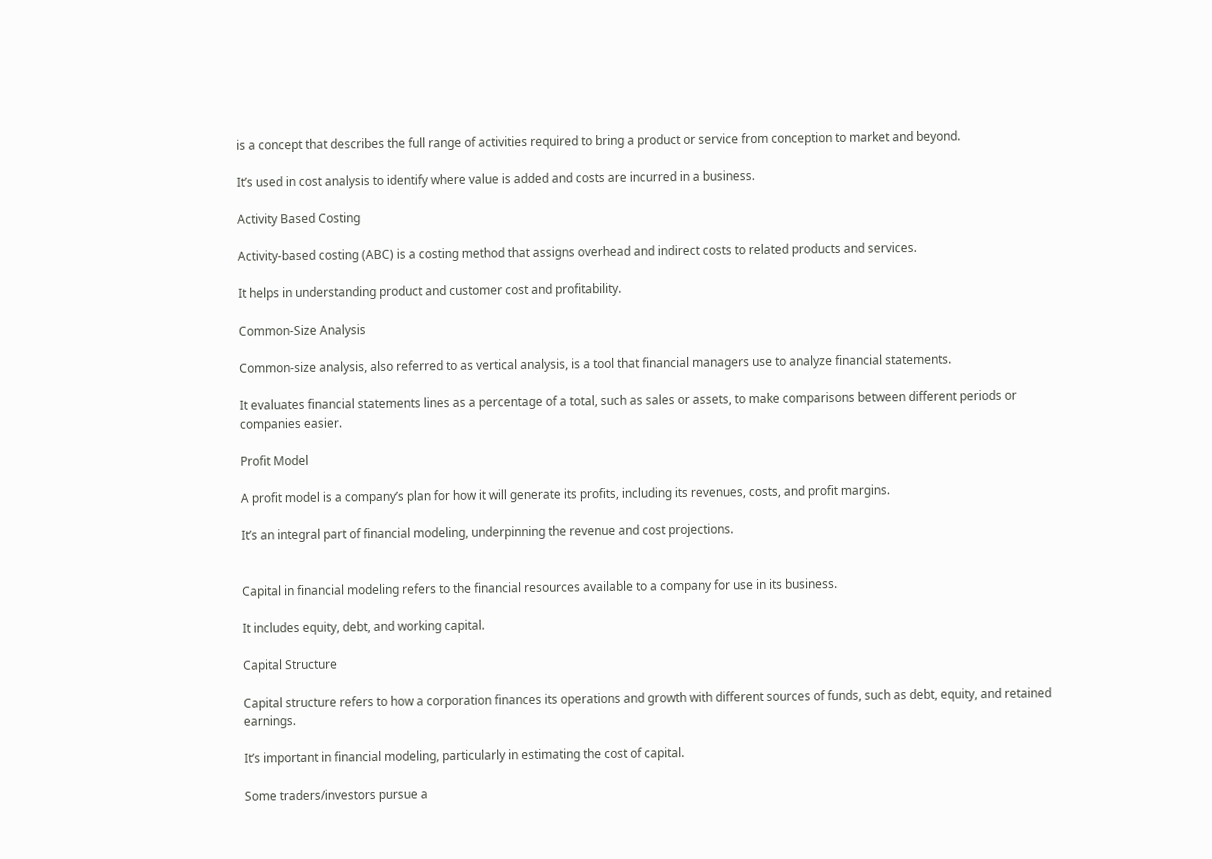is a concept that describes the full range of activities required to bring a product or service from conception to market and beyond.

It’s used in cost analysis to identify where value is added and costs are incurred in a business.

Activity Based Costing

Activity-based costing (ABC) is a costing method that assigns overhead and indirect costs to related products and services.

It helps in understanding product and customer cost and profitability.

Common-Size Analysis

Common-size analysis, also referred to as vertical analysis, is a tool that financial managers use to analyze financial statements.

It evaluates financial statements lines as a percentage of a total, such as sales or assets, to make comparisons between different periods or companies easier.

Profit Model

A profit model is a company’s plan for how it will generate its profits, including its revenues, costs, and profit margins.

It’s an integral part of financial modeling, underpinning the revenue and cost projections.


Capital in financial modeling refers to the financial resources available to a company for use in its business.

It includes equity, debt, and working capital.

Capital Structure

Capital structure refers to how a corporation finances its operations and growth with different sources of funds, such as debt, equity, and retained earnings.

It’s important in financial modeling, particularly in estimating the cost of capital.

Some traders/investors pursue a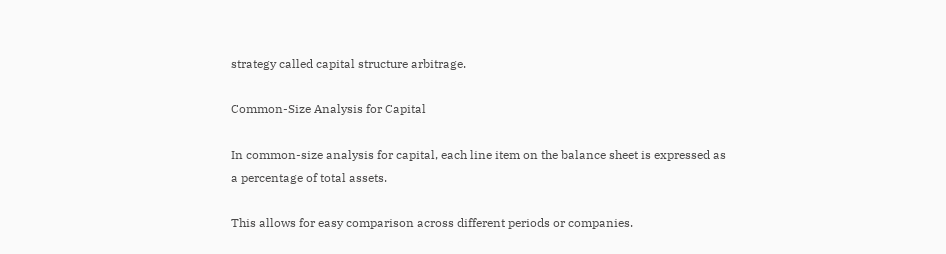strategy called capital structure arbitrage.

Common-Size Analysis for Capital

In common-size analysis for capital, each line item on the balance sheet is expressed as a percentage of total assets.

This allows for easy comparison across different periods or companies.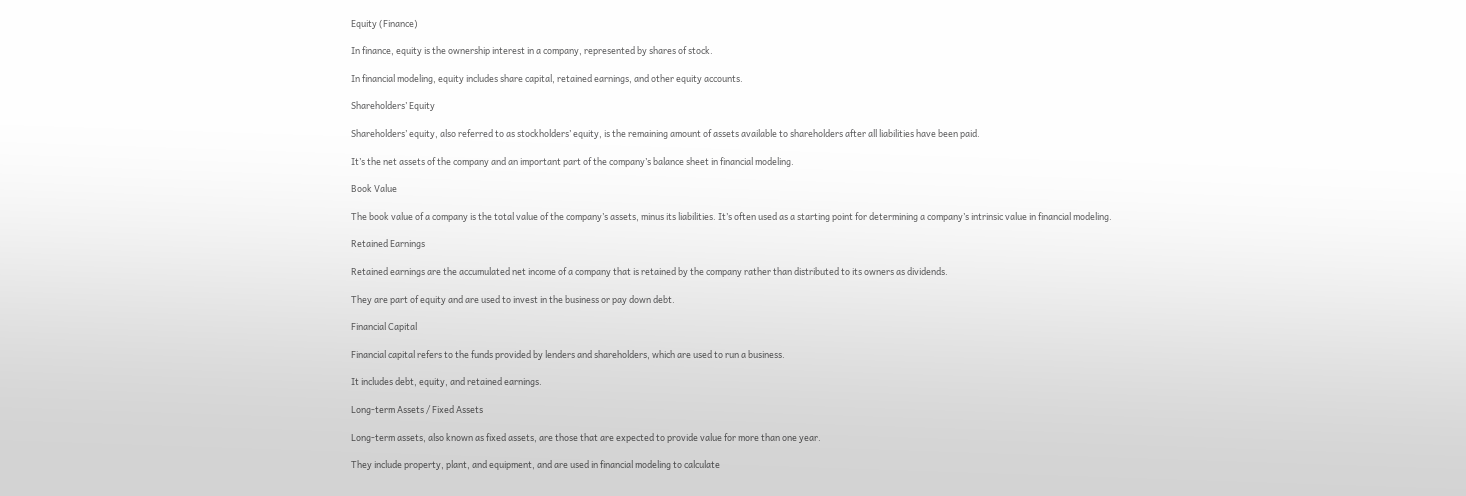Equity (Finance)

In finance, equity is the ownership interest in a company, represented by shares of stock.

In financial modeling, equity includes share capital, retained earnings, and other equity accounts.

Shareholders’ Equity

Shareholders’ equity, also referred to as stockholders’ equity, is the remaining amount of assets available to shareholders after all liabilities have been paid.

It’s the net assets of the company and an important part of the company’s balance sheet in financial modeling.

Book Value

The book value of a company is the total value of the company’s assets, minus its liabilities. It’s often used as a starting point for determining a company’s intrinsic value in financial modeling.

Retained Earnings

Retained earnings are the accumulated net income of a company that is retained by the company rather than distributed to its owners as dividends.

They are part of equity and are used to invest in the business or pay down debt.

Financial Capital

Financial capital refers to the funds provided by lenders and shareholders, which are used to run a business.

It includes debt, equity, and retained earnings.

Long-term Assets / Fixed Assets

Long-term assets, also known as fixed assets, are those that are expected to provide value for more than one year.

They include property, plant, and equipment, and are used in financial modeling to calculate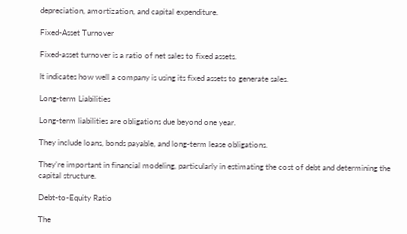depreciation, amortization, and capital expenditure.

Fixed-Asset Turnover

Fixed-asset turnover is a ratio of net sales to fixed assets.

It indicates how well a company is using its fixed assets to generate sales.

Long-term Liabilities

Long-term liabilities are obligations due beyond one year.

They include loans, bonds payable, and long-term lease obligations.

They’re important in financial modeling, particularly in estimating the cost of debt and determining the capital structure.

Debt-to-Equity Ratio

The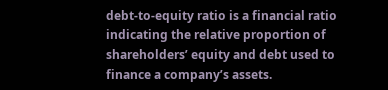debt-to-equity ratio is a financial ratio indicating the relative proportion of shareholders’ equity and debt used to finance a company’s assets.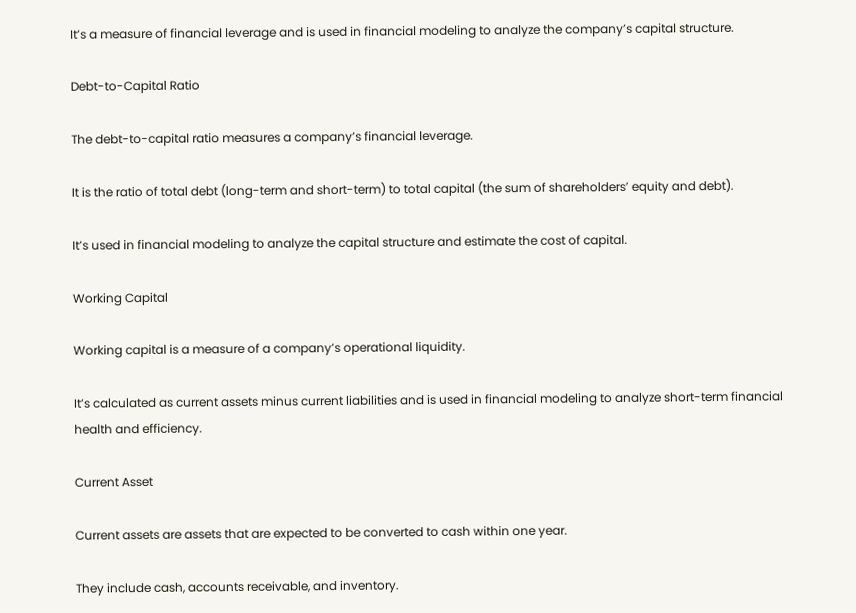It’s a measure of financial leverage and is used in financial modeling to analyze the company’s capital structure.

Debt-to-Capital Ratio

The debt-to-capital ratio measures a company’s financial leverage.

It is the ratio of total debt (long-term and short-term) to total capital (the sum of shareholders’ equity and debt).

It’s used in financial modeling to analyze the capital structure and estimate the cost of capital.

Working Capital

Working capital is a measure of a company’s operational liquidity.

It’s calculated as current assets minus current liabilities and is used in financial modeling to analyze short-term financial health and efficiency.

Current Asset

Current assets are assets that are expected to be converted to cash within one year.

They include cash, accounts receivable, and inventory.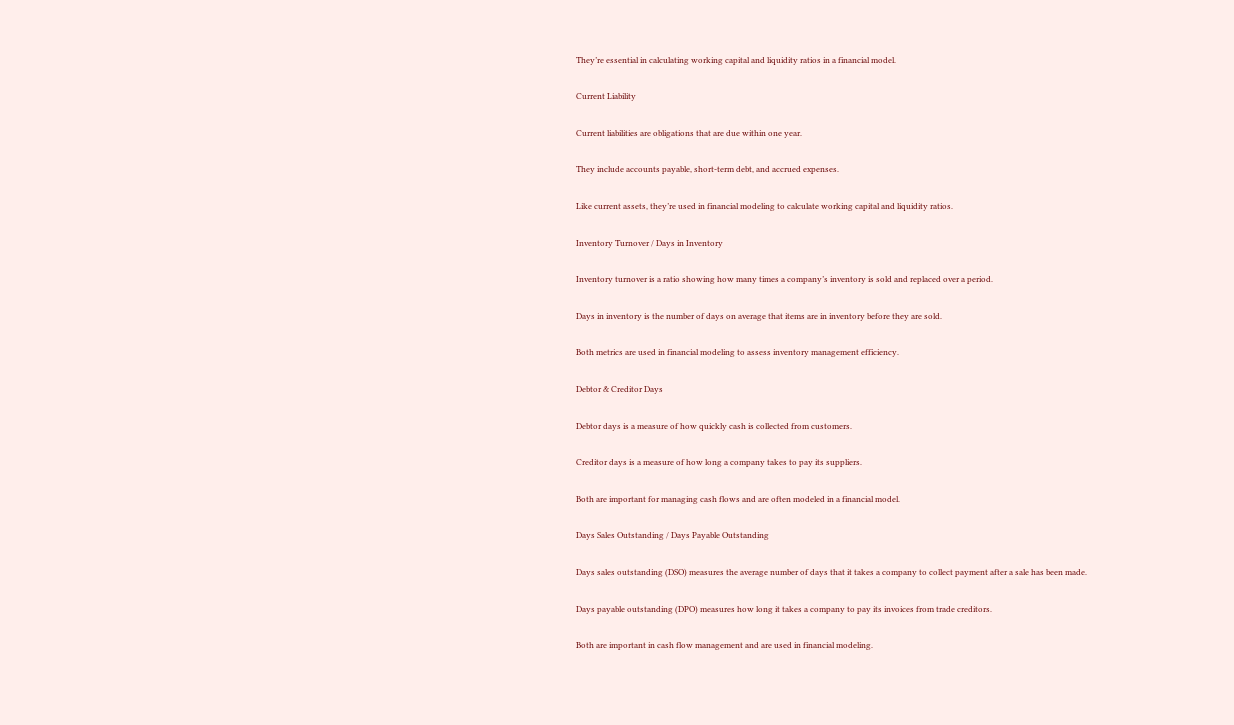They’re essential in calculating working capital and liquidity ratios in a financial model.

Current Liability

Current liabilities are obligations that are due within one year.

They include accounts payable, short-term debt, and accrued expenses.

Like current assets, they’re used in financial modeling to calculate working capital and liquidity ratios.

Inventory Turnover / Days in Inventory

Inventory turnover is a ratio showing how many times a company’s inventory is sold and replaced over a period.

Days in inventory is the number of days on average that items are in inventory before they are sold.

Both metrics are used in financial modeling to assess inventory management efficiency.

Debtor & Creditor Days

Debtor days is a measure of how quickly cash is collected from customers.

Creditor days is a measure of how long a company takes to pay its suppliers.

Both are important for managing cash flows and are often modeled in a financial model.

Days Sales Outstanding / Days Payable Outstanding

Days sales outstanding (DSO) measures the average number of days that it takes a company to collect payment after a sale has been made.

Days payable outstanding (DPO) measures how long it takes a company to pay its invoices from trade creditors.

Both are important in cash flow management and are used in financial modeling.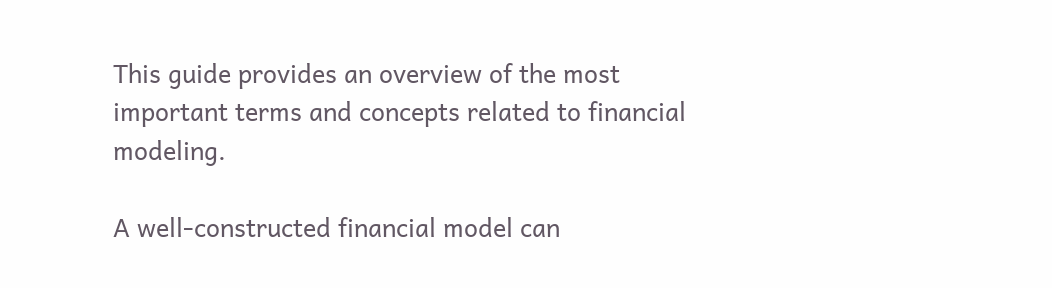This guide provides an overview of the most important terms and concepts related to financial modeling.

A well-constructed financial model can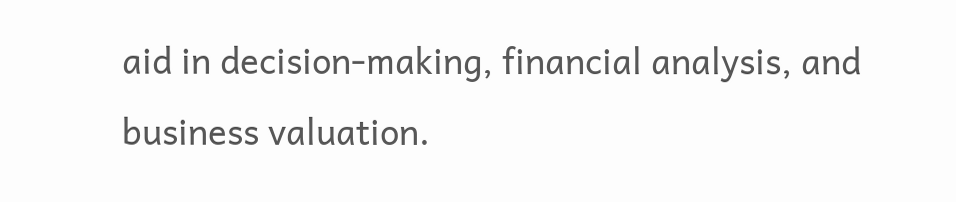aid in decision-making, financial analysis, and business valuation.